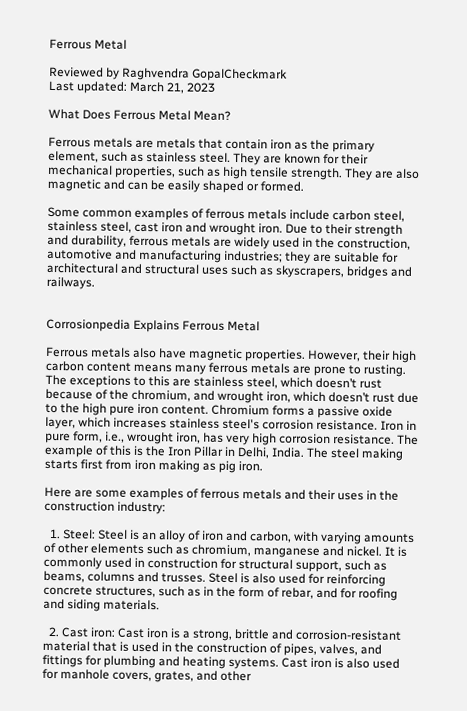Ferrous Metal

Reviewed by Raghvendra GopalCheckmark
Last updated: March 21, 2023

What Does Ferrous Metal Mean?

Ferrous metals are metals that contain iron as the primary element, such as stainless steel. They are known for their mechanical properties, such as high tensile strength. They are also magnetic and can be easily shaped or formed.

Some common examples of ferrous metals include carbon steel, stainless steel, cast iron and wrought iron. Due to their strength and durability, ferrous metals are widely used in the construction, automotive and manufacturing industries; they are suitable for architectural and structural uses such as skyscrapers, bridges and railways.


Corrosionpedia Explains Ferrous Metal

Ferrous metals also have magnetic properties. However, their high carbon content means many ferrous metals are prone to rusting. The exceptions to this are stainless steel, which doesn’t rust because of the chromium, and wrought iron, which doesn’t rust due to the high pure iron content. Chromium forms a passive oxide layer, which increases stainless steel's corrosion resistance. Iron in pure form, i.e., wrought iron, has very high corrosion resistance. The example of this is the Iron Pillar in Delhi, India. The steel making starts first from iron making as pig iron.

Here are some examples of ferrous metals and their uses in the construction industry:

  1. Steel: Steel is an alloy of iron and carbon, with varying amounts of other elements such as chromium, manganese and nickel. It is commonly used in construction for structural support, such as beams, columns and trusses. Steel is also used for reinforcing concrete structures, such as in the form of rebar, and for roofing and siding materials.

  2. Cast iron: Cast iron is a strong, brittle and corrosion-resistant material that is used in the construction of pipes, valves, and fittings for plumbing and heating systems. Cast iron is also used for manhole covers, grates, and other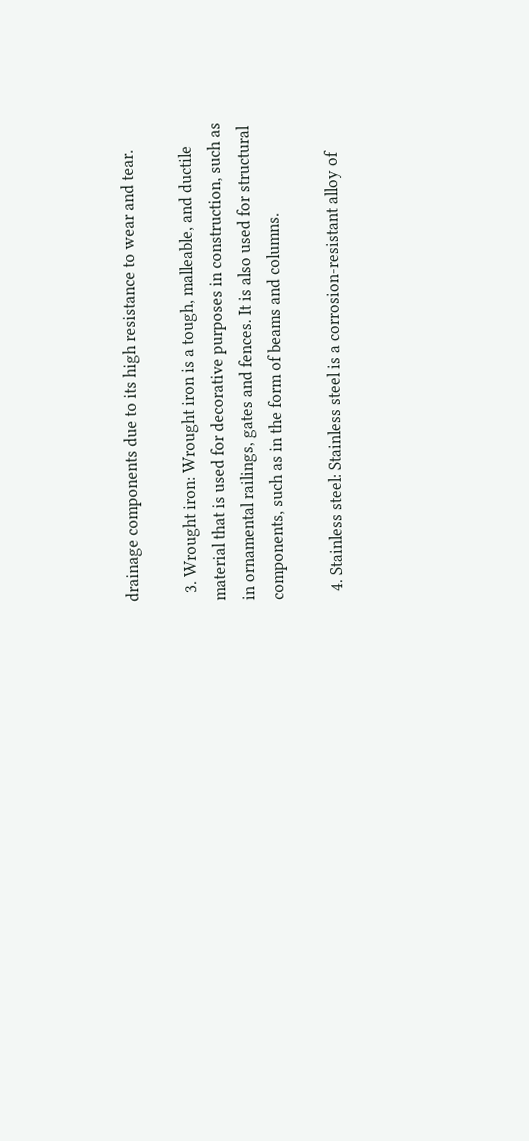drainage components due to its high resistance to wear and tear.

  3. Wrought iron: Wrought iron is a tough, malleable, and ductile material that is used for decorative purposes in construction, such as in ornamental railings, gates and fences. It is also used for structural components, such as in the form of beams and columns.

  4. Stainless steel: Stainless steel is a corrosion-resistant alloy of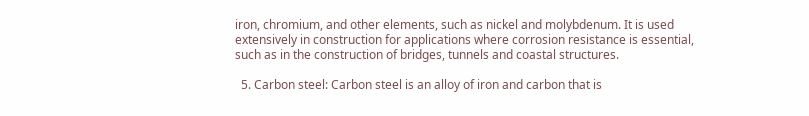iron, chromium, and other elements, such as nickel and molybdenum. It is used extensively in construction for applications where corrosion resistance is essential, such as in the construction of bridges, tunnels and coastal structures.

  5. Carbon steel: Carbon steel is an alloy of iron and carbon that is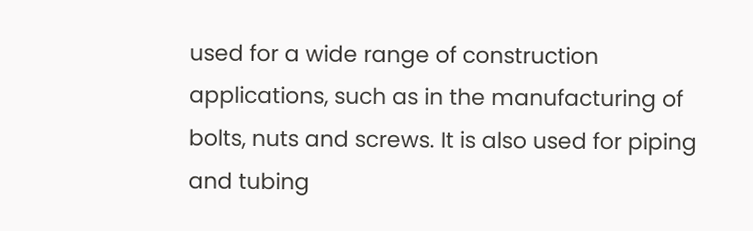used for a wide range of construction applications, such as in the manufacturing of bolts, nuts and screws. It is also used for piping and tubing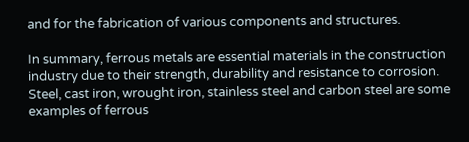and for the fabrication of various components and structures.

In summary, ferrous metals are essential materials in the construction industry due to their strength, durability and resistance to corrosion. Steel, cast iron, wrought iron, stainless steel and carbon steel are some examples of ferrous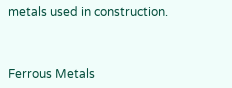metals used in construction.



Ferrous Metals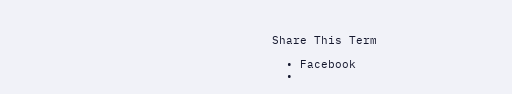Share This Term

  • Facebook
  •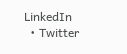LinkedIn
  • Twitter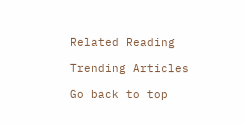Related Reading

Trending Articles

Go back to top